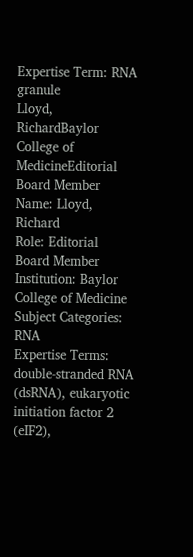Expertise Term: RNA granule
Lloyd, RichardBaylor College of MedicineEditorial Board Member
Name: Lloyd, Richard
Role: Editorial Board Member
Institution: Baylor College of Medicine
Subject Categories: RNA
Expertise Terms: double-stranded RNA (dsRNA), eukaryotic initiation factor 2 (eIF2),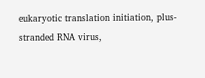eukaryotic translation initiation, plus-stranded RNA virus,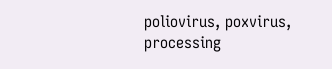poliovirus, poxvirus, processing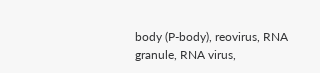body (P-body), reovirus, RNA granule, RNA virus,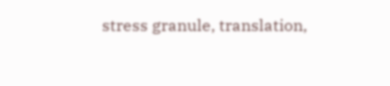stress granule, translation,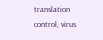translation control, virus